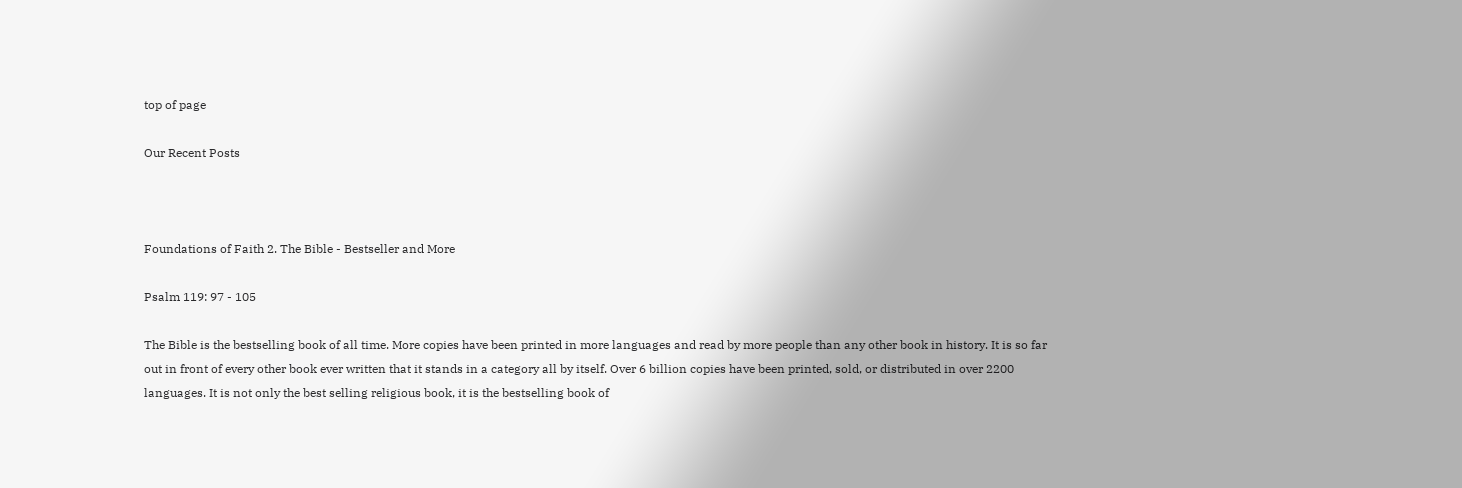top of page

Our Recent Posts



Foundations of Faith 2. The Bible - Bestseller and More

Psalm 119: 97 - 105

The Bible is the bestselling book of all time. More copies have been printed in more languages and read by more people than any other book in history. It is so far out in front of every other book ever written that it stands in a category all by itself. Over 6 billion copies have been printed, sold, or distributed in over 2200 languages. It is not only the best selling religious book, it is the bestselling book of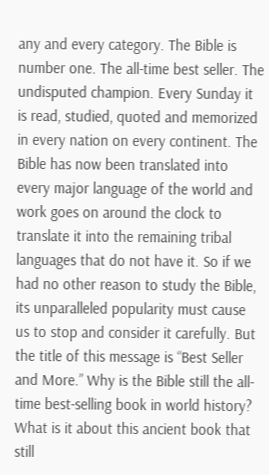any and every category. The Bible is number one. The all-time best seller. The undisputed champion. Every Sunday it is read, studied, quoted and memorized in every nation on every continent. The Bible has now been translated into every major language of the world and work goes on around the clock to translate it into the remaining tribal languages that do not have it. So if we had no other reason to study the Bible, its unparalleled popularity must cause us to stop and consider it carefully. But the title of this message is “Best Seller and More.” Why is the Bible still the all-time best-selling book in world history? What is it about this ancient book that still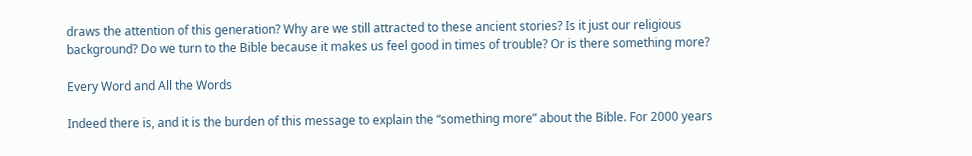draws the attention of this generation? Why are we still attracted to these ancient stories? Is it just our religious background? Do we turn to the Bible because it makes us feel good in times of trouble? Or is there something more?

Every Word and All the Words

Indeed there is, and it is the burden of this message to explain the “something more” about the Bible. For 2000 years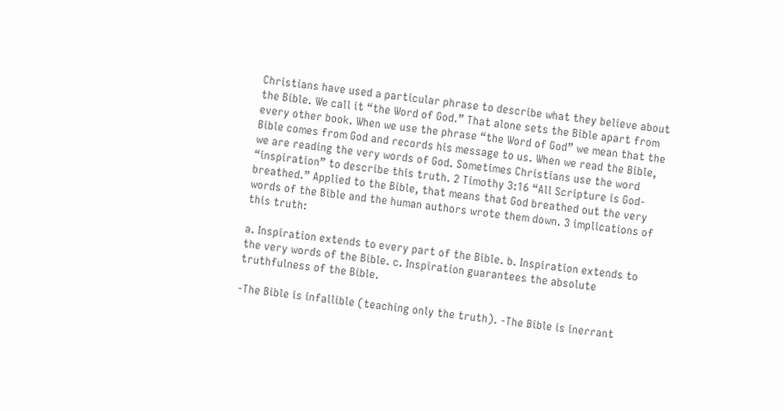Christians have used a particular phrase to describe what they believe about the Bible. We call it “the Word of God.” That alone sets the Bible apart from every other book. When we use the phrase “the Word of God” we mean that the Bible comes from God and records his message to us. When we read the Bible, we are reading the very words of God. Sometimes Christians use the word “inspiration” to describe this truth. 2 Timothy 3:16 “All Scripture is God-breathed.” Applied to the Bible, that means that God breathed out the very words of the Bible and the human authors wrote them down. 3 implications of this truth:

a. Inspiration extends to every part of the Bible. b. Inspiration extends to the very words of the Bible. c. Inspiration guarantees the absolute truthfulness of the Bible.

-The Bible is infallible (teaching only the truth). -The Bible is inerrant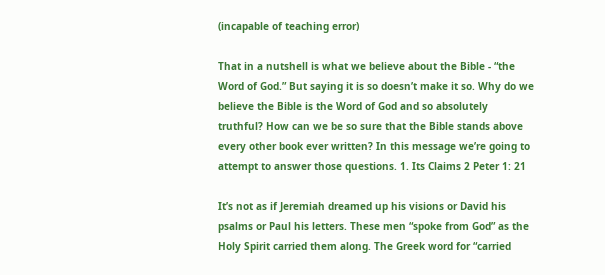(incapable of teaching error)

That in a nutshell is what we believe about the Bible - “the Word of God.” But saying it is so doesn’t make it so. Why do we believe the Bible is the Word of God and so absolutely truthful? How can we be so sure that the Bible stands above every other book ever written? In this message we’re going to attempt to answer those questions. 1. Its Claims 2 Peter 1: 21

It’s not as if Jeremiah dreamed up his visions or David his psalms or Paul his letters. These men “spoke from God” as the Holy Spirit carried them along. The Greek word for “carried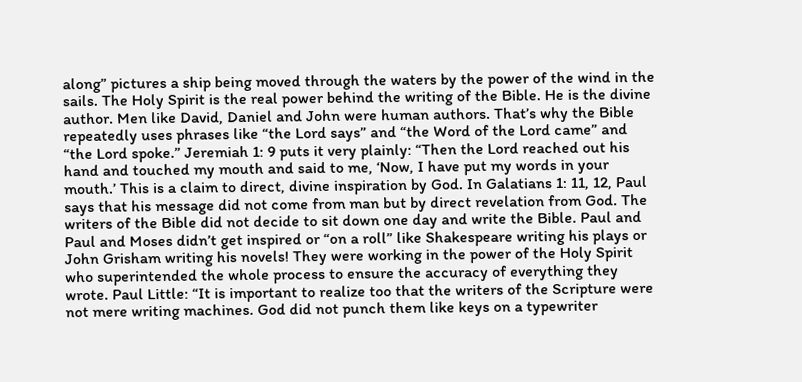along” pictures a ship being moved through the waters by the power of the wind in the sails. The Holy Spirit is the real power behind the writing of the Bible. He is the divine author. Men like David, Daniel and John were human authors. That’s why the Bible repeatedly uses phrases like “the Lord says” and “the Word of the Lord came” and “the Lord spoke.” Jeremiah 1: 9 puts it very plainly: “Then the Lord reached out his hand and touched my mouth and said to me, ‘Now, I have put my words in your mouth.’ This is a claim to direct, divine inspiration by God. In Galatians 1: 11, 12, Paul says that his message did not come from man but by direct revelation from God. The writers of the Bible did not decide to sit down one day and write the Bible. Paul and Paul and Moses didn’t get inspired or “on a roll” like Shakespeare writing his plays or John Grisham writing his novels! They were working in the power of the Holy Spirit who superintended the whole process to ensure the accuracy of everything they wrote. Paul Little: “It is important to realize too that the writers of the Scripture were not mere writing machines. God did not punch them like keys on a typewriter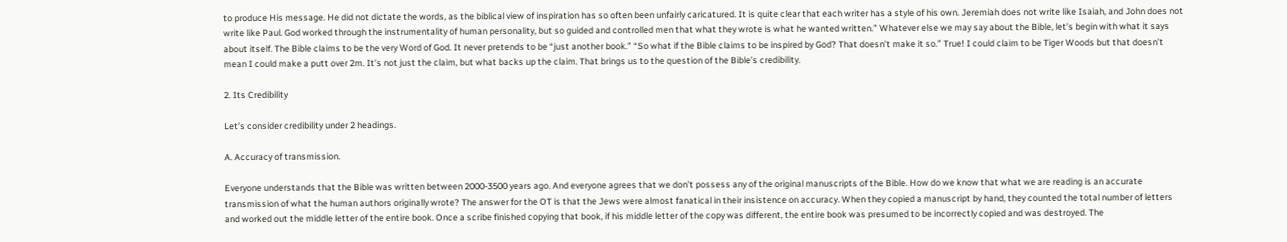to produce His message. He did not dictate the words, as the biblical view of inspiration has so often been unfairly caricatured. It is quite clear that each writer has a style of his own. Jeremiah does not write like Isaiah, and John does not write like Paul. God worked through the instrumentality of human personality, but so guided and controlled men that what they wrote is what he wanted written.” Whatever else we may say about the Bible, let’s begin with what it says about itself. The Bible claims to be the very Word of God. It never pretends to be “just another book.” “So what if the Bible claims to be inspired by God? That doesn’t make it so.” True! I could claim to be Tiger Woods but that doesn’t mean I could make a putt over 2m. It’s not just the claim, but what backs up the claim. That brings us to the question of the Bible’s credibility.

2. Its Credibility

Let’s consider credibility under 2 headings.

A. Accuracy of transmission.

Everyone understands that the Bible was written between 2000-3500 years ago. And everyone agrees that we don’t possess any of the original manuscripts of the Bible. How do we know that what we are reading is an accurate transmission of what the human authors originally wrote? The answer for the OT is that the Jews were almost fanatical in their insistence on accuracy. When they copied a manuscript by hand, they counted the total number of letters and worked out the middle letter of the entire book. Once a scribe finished copying that book, if his middle letter of the copy was different, the entire book was presumed to be incorrectly copied and was destroyed. The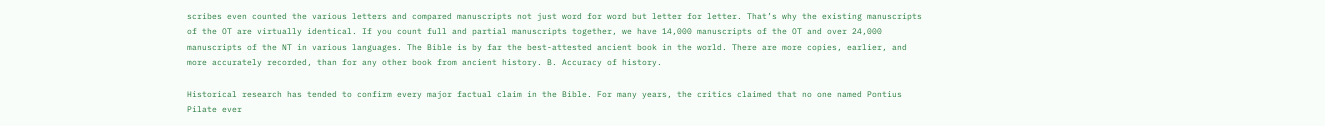scribes even counted the various letters and compared manuscripts not just word for word but letter for letter. That’s why the existing manuscripts of the OT are virtually identical. If you count full and partial manuscripts together, we have 14,000 manuscripts of the OT and over 24,000 manuscripts of the NT in various languages. The Bible is by far the best-attested ancient book in the world. There are more copies, earlier, and more accurately recorded, than for any other book from ancient history. B. Accuracy of history.

Historical research has tended to confirm every major factual claim in the Bible. For many years, the critics claimed that no one named Pontius Pilate ever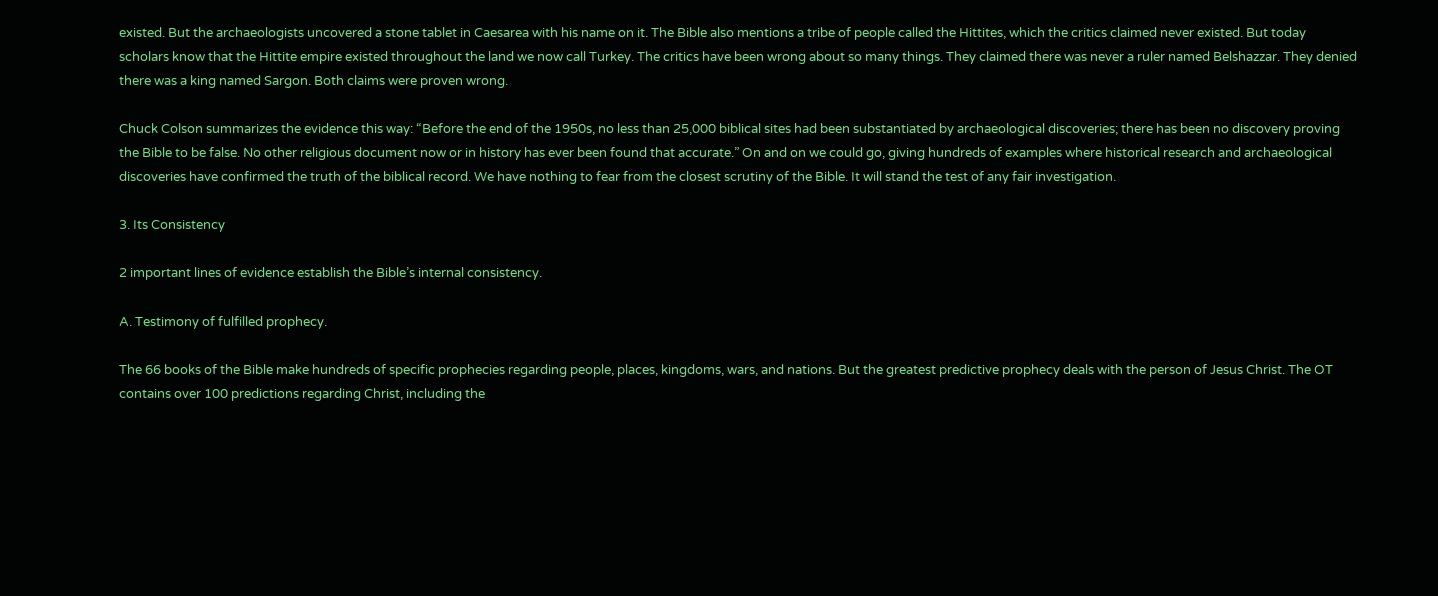existed. But the archaeologists uncovered a stone tablet in Caesarea with his name on it. The Bible also mentions a tribe of people called the Hittites, which the critics claimed never existed. But today scholars know that the Hittite empire existed throughout the land we now call Turkey. The critics have been wrong about so many things. They claimed there was never a ruler named Belshazzar. They denied there was a king named Sargon. Both claims were proven wrong.

Chuck Colson summarizes the evidence this way: “Before the end of the 1950s, no less than 25,000 biblical sites had been substantiated by archaeological discoveries; there has been no discovery proving the Bible to be false. No other religious document now or in history has ever been found that accurate.” On and on we could go, giving hundreds of examples where historical research and archaeological discoveries have confirmed the truth of the biblical record. We have nothing to fear from the closest scrutiny of the Bible. It will stand the test of any fair investigation.

3. Its Consistency

2 important lines of evidence establish the Bible’s internal consistency.

A. Testimony of fulfilled prophecy.

The 66 books of the Bible make hundreds of specific prophecies regarding people, places, kingdoms, wars, and nations. But the greatest predictive prophecy deals with the person of Jesus Christ. The OT contains over 100 predictions regarding Christ, including the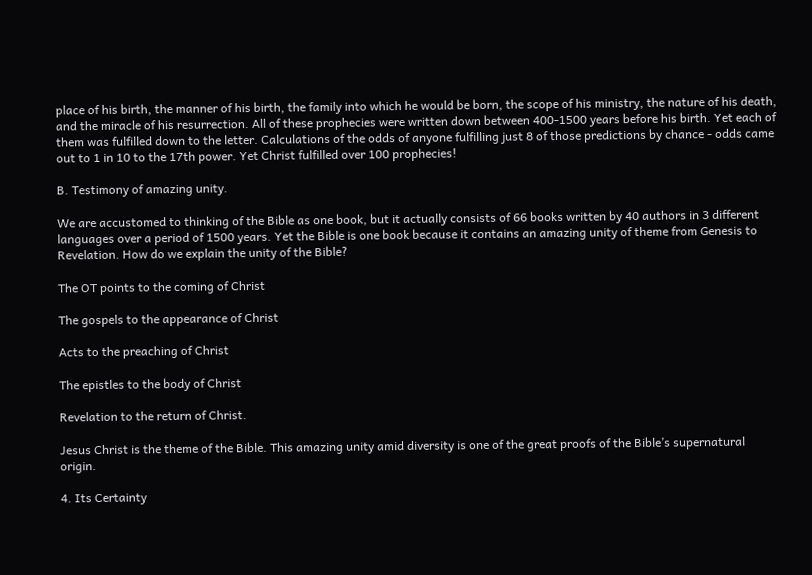place of his birth, the manner of his birth, the family into which he would be born, the scope of his ministry, the nature of his death, and the miracle of his resurrection. All of these prophecies were written down between 400-1500 years before his birth. Yet each of them was fulfilled down to the letter. Calculations of the odds of anyone fulfilling just 8 of those predictions by chance - odds came out to 1 in 10 to the 17th power. Yet Christ fulfilled over 100 prophecies!

B. Testimony of amazing unity.

We are accustomed to thinking of the Bible as one book, but it actually consists of 66 books written by 40 authors in 3 different languages over a period of 1500 years. Yet the Bible is one book because it contains an amazing unity of theme from Genesis to Revelation. How do we explain the unity of the Bible?

The OT points to the coming of Christ

The gospels to the appearance of Christ

Acts to the preaching of Christ

The epistles to the body of Christ

Revelation to the return of Christ.

Jesus Christ is the theme of the Bible. This amazing unity amid diversity is one of the great proofs of the Bible’s supernatural origin.

4. Its Certainty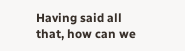Having said all that, how can we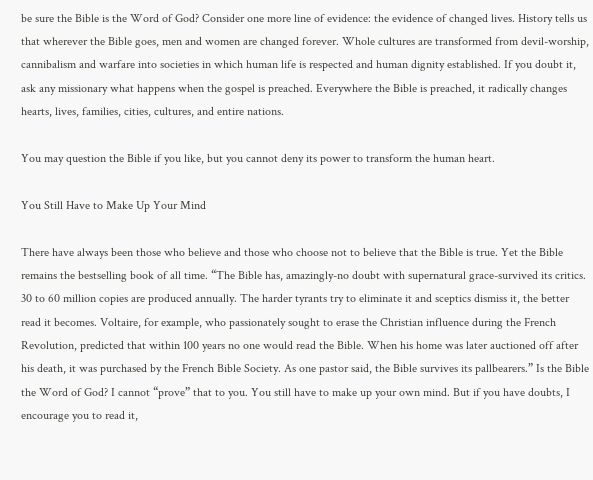be sure the Bible is the Word of God? Consider one more line of evidence: the evidence of changed lives. History tells us that wherever the Bible goes, men and women are changed forever. Whole cultures are transformed from devil-worship, cannibalism and warfare into societies in which human life is respected and human dignity established. If you doubt it, ask any missionary what happens when the gospel is preached. Everywhere the Bible is preached, it radically changes hearts, lives, families, cities, cultures, and entire nations.

You may question the Bible if you like, but you cannot deny its power to transform the human heart.

You Still Have to Make Up Your Mind

There have always been those who believe and those who choose not to believe that the Bible is true. Yet the Bible remains the bestselling book of all time. “The Bible has, amazingly-no doubt with supernatural grace-survived its critics. 30 to 60 million copies are produced annually. The harder tyrants try to eliminate it and sceptics dismiss it, the better read it becomes. Voltaire, for example, who passionately sought to erase the Christian influence during the French Revolution, predicted that within 100 years no one would read the Bible. When his home was later auctioned off after his death, it was purchased by the French Bible Society. As one pastor said, the Bible survives its pallbearers.” Is the Bible the Word of God? I cannot “prove” that to you. You still have to make up your own mind. But if you have doubts, I encourage you to read it,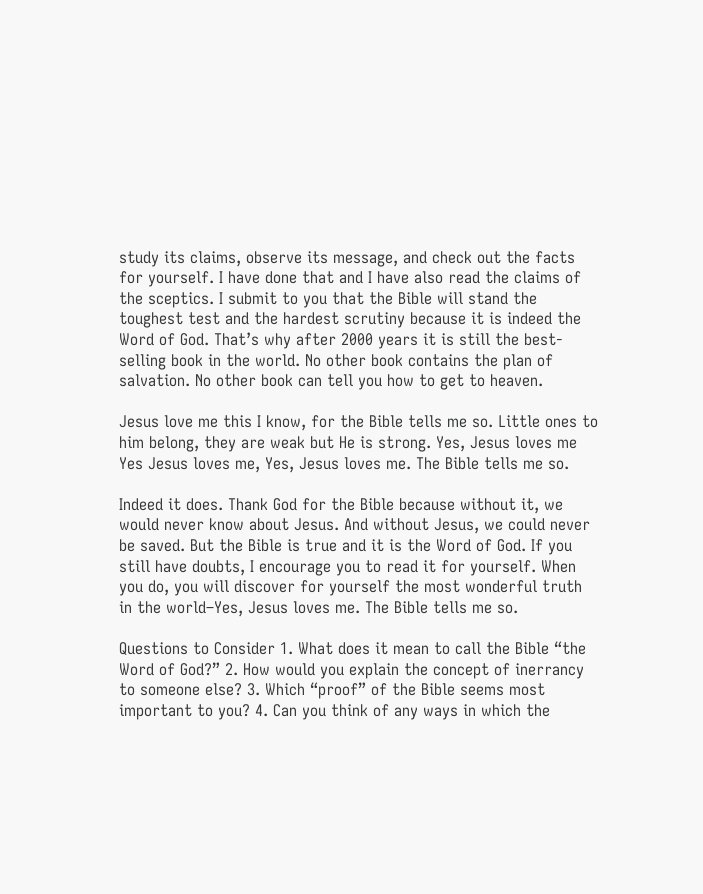study its claims, observe its message, and check out the facts for yourself. I have done that and I have also read the claims of the sceptics. I submit to you that the Bible will stand the toughest test and the hardest scrutiny because it is indeed the Word of God. That’s why after 2000 years it is still the best-selling book in the world. No other book contains the plan of salvation. No other book can tell you how to get to heaven.

Jesus love me this I know, for the Bible tells me so. Little ones to him belong, they are weak but He is strong. Yes, Jesus loves me Yes Jesus loves me, Yes, Jesus loves me. The Bible tells me so.

Indeed it does. Thank God for the Bible because without it, we would never know about Jesus. And without Jesus, we could never be saved. But the Bible is true and it is the Word of God. If you still have doubts, I encourage you to read it for yourself. When you do, you will discover for yourself the most wonderful truth in the world–Yes, Jesus loves me. The Bible tells me so.

Questions to Consider 1. What does it mean to call the Bible “the Word of God?” 2. How would you explain the concept of inerrancy to someone else? 3. Which “proof” of the Bible seems most important to you? 4. Can you think of any ways in which the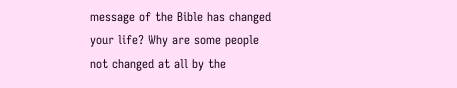message of the Bible has changed your life? Why are some people not changed at all by the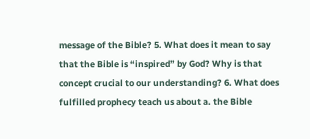message of the Bible? 5. What does it mean to say that the Bible is “inspired” by God? Why is that concept crucial to our understanding? 6. What does fulfilled prophecy teach us about a. the Bible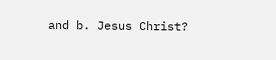and b. Jesus Christ?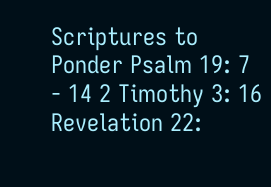Scriptures to Ponder Psalm 19: 7 - 14 2 Timothy 3: 16 Revelation 22: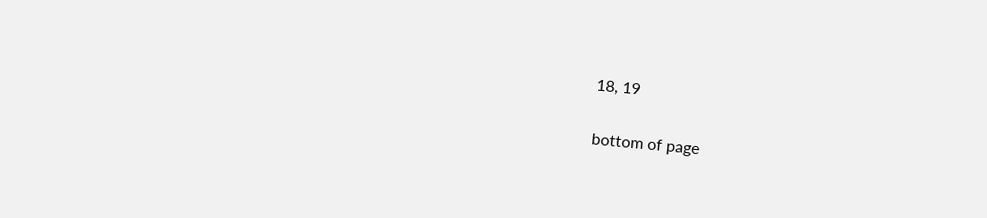18, 19

bottom of page